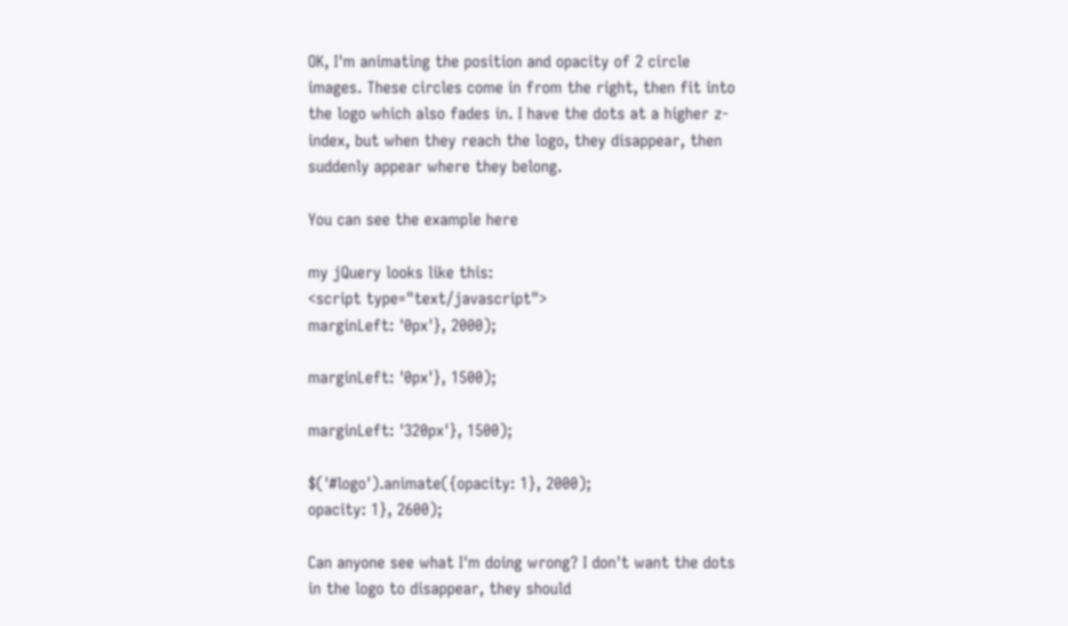OK, I'm animating the position and opacity of 2 circle images. These circles come in from the right, then fit into the logo which also fades in. I have the dots at a higher z-index, but when they reach the logo, they disappear, then suddenly appear where they belong.

You can see the example here

my jQuery looks like this:
<script type="text/javascript">
marginLeft: '0px'}, 2000);

marginLeft: '0px'}, 1500);

marginLeft: '320px'}, 1500);

$('#logo').animate({opacity: 1}, 2000);
opacity: 1}, 2600);

Can anyone see what I'm doing wrong? I don't want the dots in the logo to disappear, they should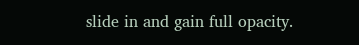slide in and gain full opacity.